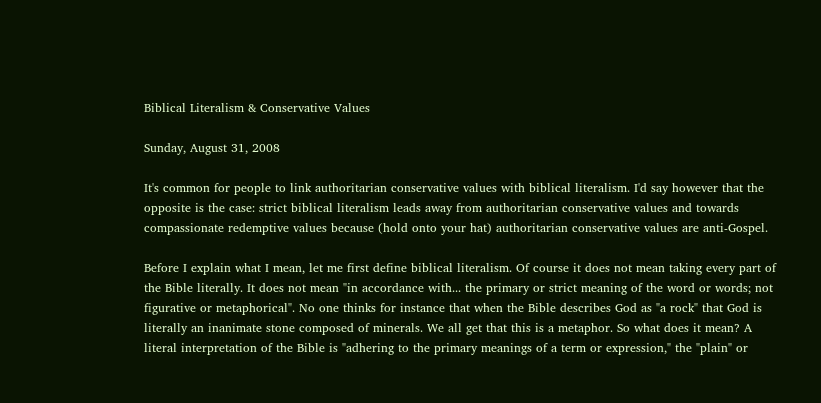Biblical Literalism & Conservative Values

Sunday, August 31, 2008

It's common for people to link authoritarian conservative values with biblical literalism. I'd say however that the opposite is the case: strict biblical literalism leads away from authoritarian conservative values and towards compassionate redemptive values because (hold onto your hat) authoritarian conservative values are anti-Gospel.

Before I explain what I mean, let me first define biblical literalism. Of course it does not mean taking every part of the Bible literally. It does not mean "in accordance with... the primary or strict meaning of the word or words; not figurative or metaphorical". No one thinks for instance that when the Bible describes God as "a rock" that God is literally an inanimate stone composed of minerals. We all get that this is a metaphor. So what does it mean? A literal interpretation of the Bible is "adhering to the primary meanings of a term or expression," the "plain" or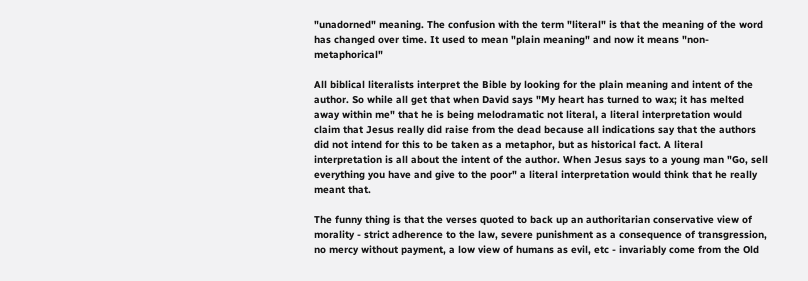"unadorned" meaning. The confusion with the term "literal" is that the meaning of the word has changed over time. It used to mean "plain meaning" and now it means "non-metaphorical"

All biblical literalists interpret the Bible by looking for the plain meaning and intent of the author. So while all get that when David says "My heart has turned to wax; it has melted away within me" that he is being melodramatic not literal, a literal interpretation would claim that Jesus really did raise from the dead because all indications say that the authors did not intend for this to be taken as a metaphor, but as historical fact. A literal interpretation is all about the intent of the author. When Jesus says to a young man "Go, sell everything you have and give to the poor" a literal interpretation would think that he really meant that.

The funny thing is that the verses quoted to back up an authoritarian conservative view of morality - strict adherence to the law, severe punishment as a consequence of transgression, no mercy without payment, a low view of humans as evil, etc - invariably come from the Old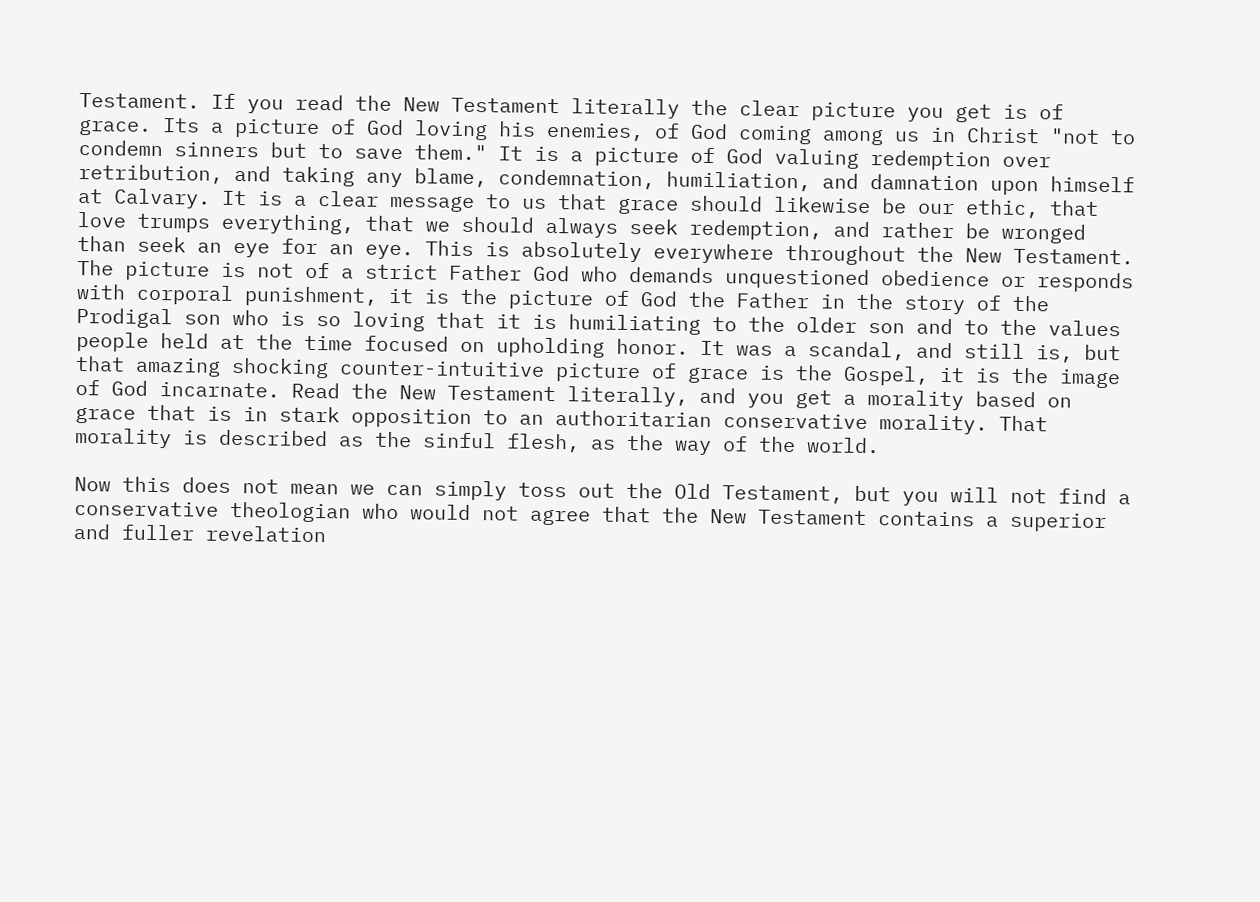Testament. If you read the New Testament literally the clear picture you get is of grace. Its a picture of God loving his enemies, of God coming among us in Christ "not to condemn sinners but to save them." It is a picture of God valuing redemption over retribution, and taking any blame, condemnation, humiliation, and damnation upon himself at Calvary. It is a clear message to us that grace should likewise be our ethic, that love trumps everything, that we should always seek redemption, and rather be wronged than seek an eye for an eye. This is absolutely everywhere throughout the New Testament. The picture is not of a strict Father God who demands unquestioned obedience or responds with corporal punishment, it is the picture of God the Father in the story of the Prodigal son who is so loving that it is humiliating to the older son and to the values people held at the time focused on upholding honor. It was a scandal, and still is, but that amazing shocking counter-intuitive picture of grace is the Gospel, it is the image of God incarnate. Read the New Testament literally, and you get a morality based on grace that is in stark opposition to an authoritarian conservative morality. That morality is described as the sinful flesh, as the way of the world.

Now this does not mean we can simply toss out the Old Testament, but you will not find a conservative theologian who would not agree that the New Testament contains a superior and fuller revelation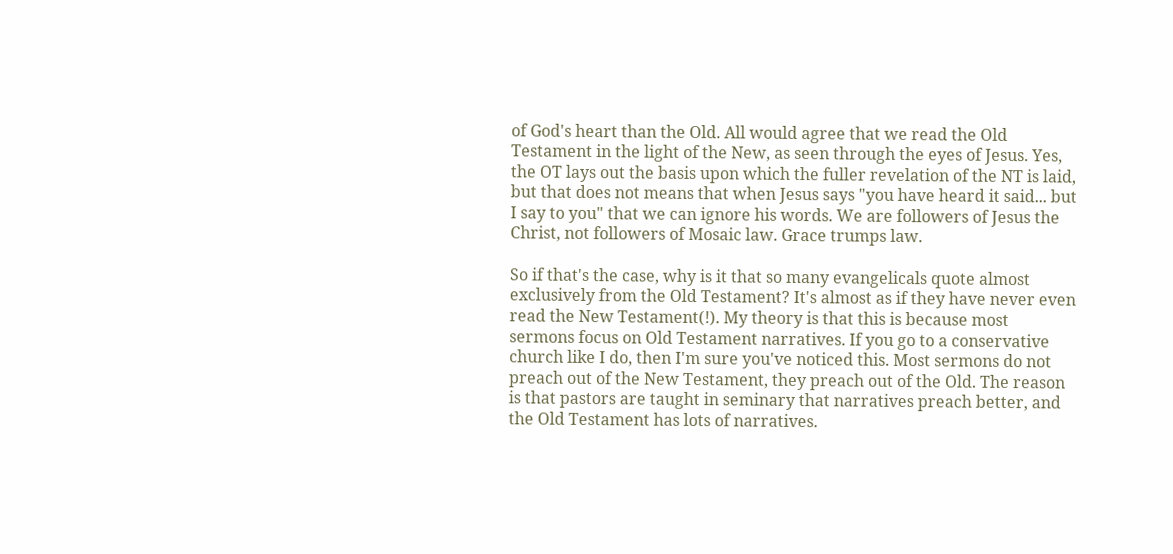of God's heart than the Old. All would agree that we read the Old Testament in the light of the New, as seen through the eyes of Jesus. Yes, the OT lays out the basis upon which the fuller revelation of the NT is laid, but that does not means that when Jesus says "you have heard it said... but I say to you" that we can ignore his words. We are followers of Jesus the Christ, not followers of Mosaic law. Grace trumps law.

So if that's the case, why is it that so many evangelicals quote almost exclusively from the Old Testament? It's almost as if they have never even read the New Testament(!). My theory is that this is because most sermons focus on Old Testament narratives. If you go to a conservative church like I do, then I'm sure you've noticed this. Most sermons do not preach out of the New Testament, they preach out of the Old. The reason is that pastors are taught in seminary that narratives preach better, and the Old Testament has lots of narratives.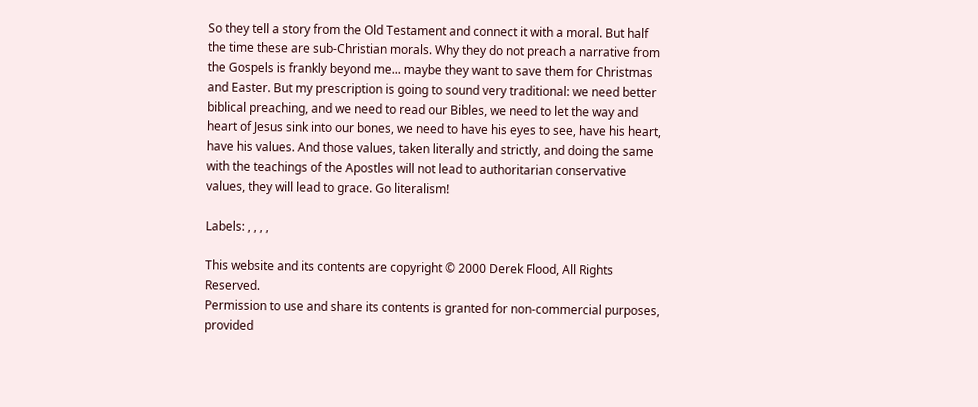So they tell a story from the Old Testament and connect it with a moral. But half the time these are sub-Christian morals. Why they do not preach a narrative from the Gospels is frankly beyond me... maybe they want to save them for Christmas and Easter. But my prescription is going to sound very traditional: we need better biblical preaching, and we need to read our Bibles, we need to let the way and heart of Jesus sink into our bones, we need to have his eyes to see, have his heart, have his values. And those values, taken literally and strictly, and doing the same with the teachings of the Apostles will not lead to authoritarian conservative values, they will lead to grace. Go literalism!

Labels: , , , ,

This website and its contents are copyright © 2000 Derek Flood, All Rights Reserved.
Permission to use and share its contents is granted for non-commercial purposes, provided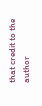that credit to the author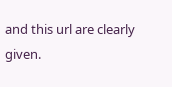and this url are clearly given.